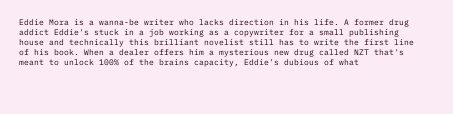Eddie Mora is a wanna-be writer who lacks direction in his life. A former drug addict Eddie's stuck in a job working as a copywriter for a small publishing house and technically this brilliant novelist still has to write the first line of his book. When a dealer offers him a mysterious new drug called NZT that's meant to unlock 100% of the brains capacity, Eddie's dubious of what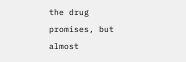the drug promises, but almost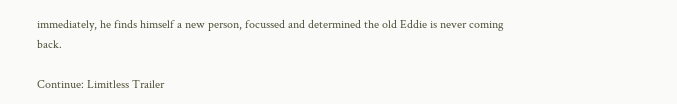immediately, he finds himself a new person, focussed and determined the old Eddie is never coming back.

Continue: Limitless Trailer